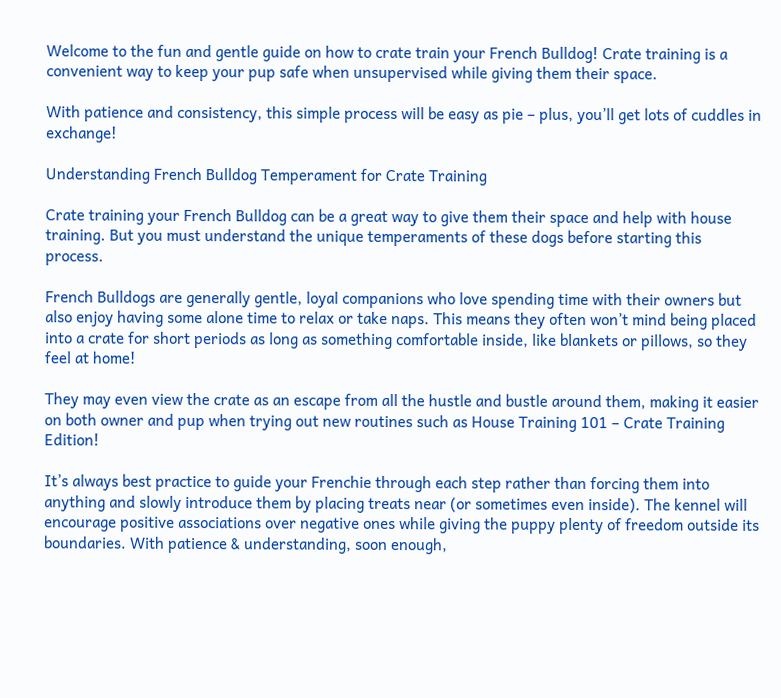Welcome to the fun and gentle guide on how to crate train your French Bulldog! Crate training is a convenient way to keep your pup safe when unsupervised while giving them their space.

With patience and consistency, this simple process will be easy as pie – plus, you’ll get lots of cuddles in exchange!

Understanding French Bulldog Temperament for Crate Training

Crate training your French Bulldog can be a great way to give them their space and help with house training. But you must understand the unique temperaments of these dogs before starting this process.

French Bulldogs are generally gentle, loyal companions who love spending time with their owners but also enjoy having some alone time to relax or take naps. This means they often won’t mind being placed into a crate for short periods as long as something comfortable inside, like blankets or pillows, so they feel at home!

They may even view the crate as an escape from all the hustle and bustle around them, making it easier on both owner and pup when trying out new routines such as House Training 101 – Crate Training Edition!

It’s always best practice to guide your Frenchie through each step rather than forcing them into anything and slowly introduce them by placing treats near (or sometimes even inside). The kennel will encourage positive associations over negative ones while giving the puppy plenty of freedom outside its boundaries. With patience & understanding, soon enough,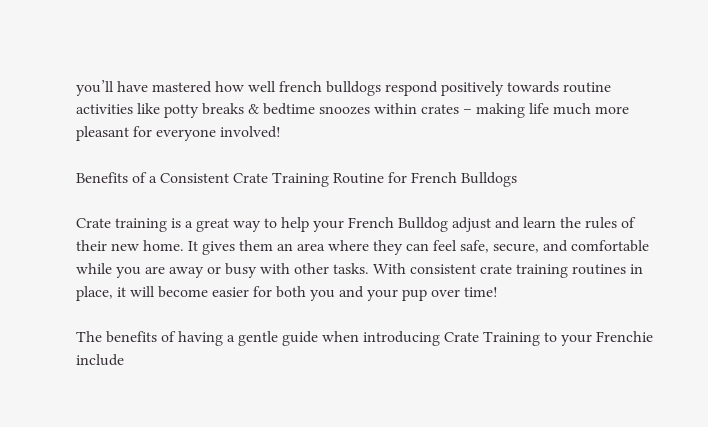you’ll have mastered how well french bulldogs respond positively towards routine activities like potty breaks & bedtime snoozes within crates – making life much more pleasant for everyone involved!

Benefits of a Consistent Crate Training Routine for French Bulldogs

Crate training is a great way to help your French Bulldog adjust and learn the rules of their new home. It gives them an area where they can feel safe, secure, and comfortable while you are away or busy with other tasks. With consistent crate training routines in place, it will become easier for both you and your pup over time!

The benefits of having a gentle guide when introducing Crate Training to your Frenchie include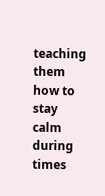teaching them how to stay calm during times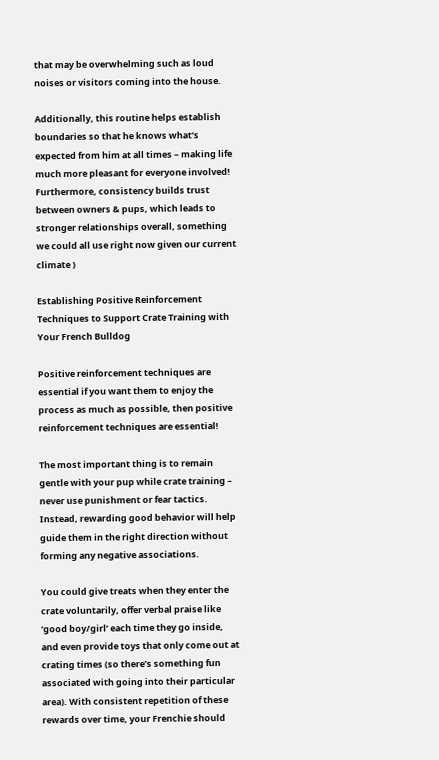that may be overwhelming such as loud noises or visitors coming into the house.

Additionally, this routine helps establish boundaries so that he knows what’s expected from him at all times – making life much more pleasant for everyone involved! Furthermore, consistency builds trust between owners & pups, which leads to stronger relationships overall, something we could all use right now given our current climate )

Establishing Positive Reinforcement Techniques to Support Crate Training with Your French Bulldog

Positive reinforcement techniques are essential if you want them to enjoy the process as much as possible, then positive reinforcement techniques are essential!

The most important thing is to remain gentle with your pup while crate training – never use punishment or fear tactics. Instead, rewarding good behavior will help guide them in the right direction without forming any negative associations.

You could give treats when they enter the crate voluntarily, offer verbal praise like ‘good boy/girl’ each time they go inside, and even provide toys that only come out at crating times (so there’s something fun associated with going into their particular area). With consistent repetition of these rewards over time, your Frenchie should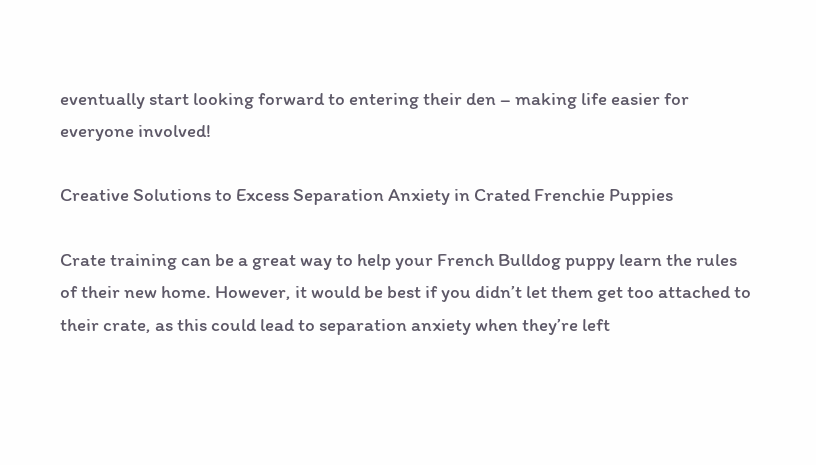eventually start looking forward to entering their den – making life easier for everyone involved!

Creative Solutions to Excess Separation Anxiety in Crated Frenchie Puppies

Crate training can be a great way to help your French Bulldog puppy learn the rules of their new home. However, it would be best if you didn’t let them get too attached to their crate, as this could lead to separation anxiety when they’re left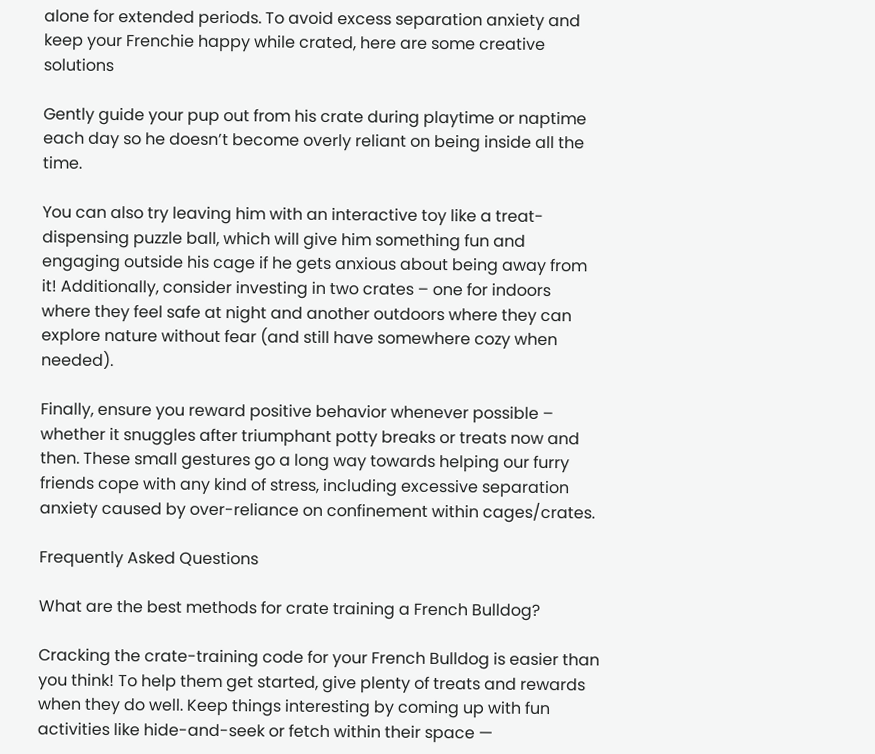alone for extended periods. To avoid excess separation anxiety and keep your Frenchie happy while crated, here are some creative solutions

Gently guide your pup out from his crate during playtime or naptime each day so he doesn’t become overly reliant on being inside all the time.

You can also try leaving him with an interactive toy like a treat-dispensing puzzle ball, which will give him something fun and engaging outside his cage if he gets anxious about being away from it! Additionally, consider investing in two crates – one for indoors where they feel safe at night and another outdoors where they can explore nature without fear (and still have somewhere cozy when needed).

Finally, ensure you reward positive behavior whenever possible – whether it snuggles after triumphant potty breaks or treats now and then. These small gestures go a long way towards helping our furry friends cope with any kind of stress, including excessive separation anxiety caused by over-reliance on confinement within cages/crates.

Frequently Asked Questions

What are the best methods for crate training a French Bulldog?

Cracking the crate-training code for your French Bulldog is easier than you think! To help them get started, give plenty of treats and rewards when they do well. Keep things interesting by coming up with fun activities like hide-and-seek or fetch within their space —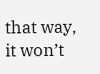that way, it won’t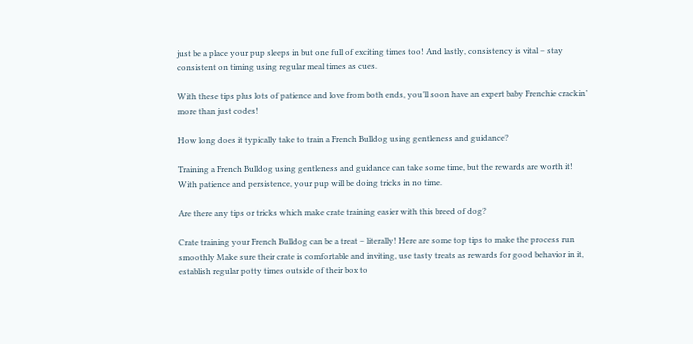just be a place your pup sleeps in but one full of exciting times too! And lastly, consistency is vital – stay consistent on timing using regular meal times as cues.

With these tips plus lots of patience and love from both ends, you’ll soon have an expert baby Frenchie crackin’ more than just codes!

How long does it typically take to train a French Bulldog using gentleness and guidance?

Training a French Bulldog using gentleness and guidance can take some time, but the rewards are worth it! With patience and persistence, your pup will be doing tricks in no time.

Are there any tips or tricks which make crate training easier with this breed of dog?

Crate training your French Bulldog can be a treat – literally! Here are some top tips to make the process run smoothly Make sure their crate is comfortable and inviting, use tasty treats as rewards for good behavior in it, establish regular potty times outside of their box to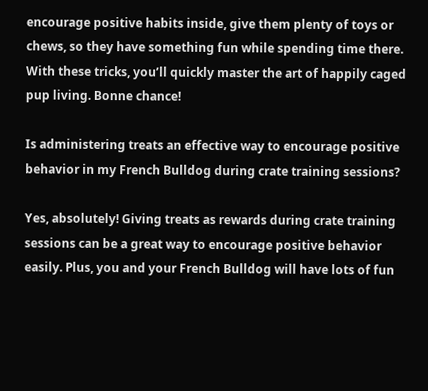encourage positive habits inside, give them plenty of toys or chews, so they have something fun while spending time there. With these tricks, you’ll quickly master the art of happily caged pup living. Bonne chance!

Is administering treats an effective way to encourage positive behavior in my French Bulldog during crate training sessions?

Yes, absolutely! Giving treats as rewards during crate training sessions can be a great way to encourage positive behavior easily. Plus, you and your French Bulldog will have lots of fun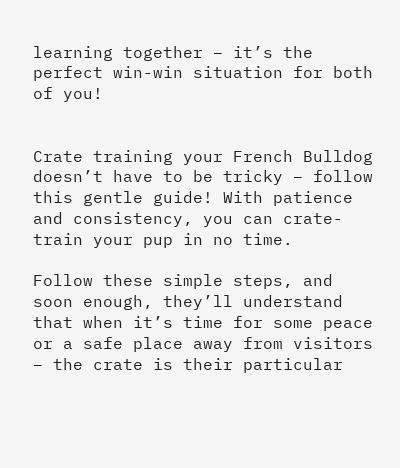learning together – it’s the perfect win-win situation for both of you!


Crate training your French Bulldog doesn’t have to be tricky – follow this gentle guide! With patience and consistency, you can crate-train your pup in no time.

Follow these simple steps, and soon enough, they’ll understand that when it’s time for some peace or a safe place away from visitors – the crate is their particular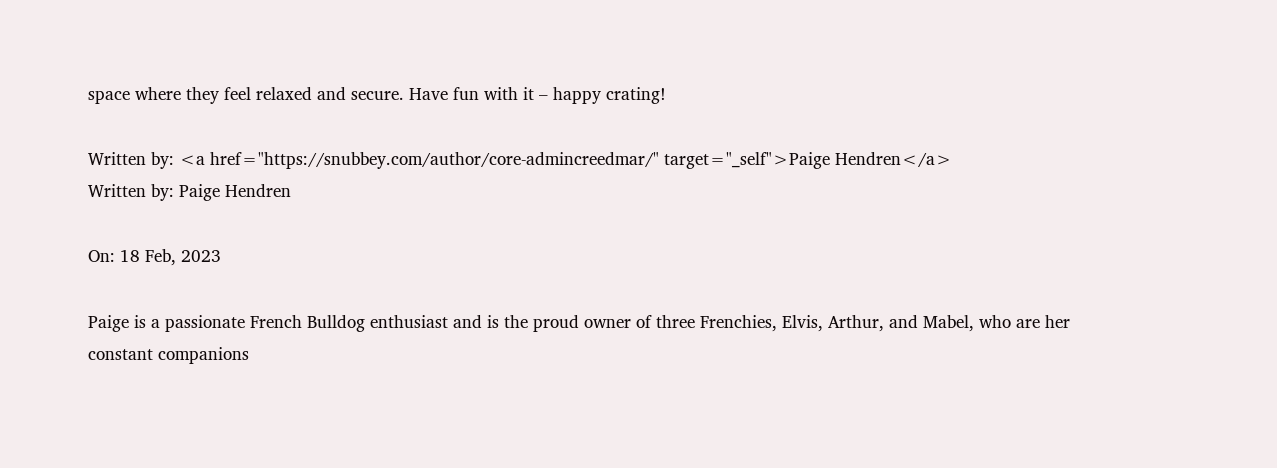space where they feel relaxed and secure. Have fun with it – happy crating!

Written by: <a href="https://snubbey.com/author/core-admincreedmar/" target="_self">Paige Hendren</a>
Written by: Paige Hendren

On: 18 Feb, 2023

Paige is a passionate French Bulldog enthusiast and is the proud owner of three Frenchies, Elvis, Arthur, and Mabel, who are her constant companions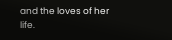and the loves of her life.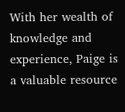With her wealth of knowledge and experience, Paige is a valuable resource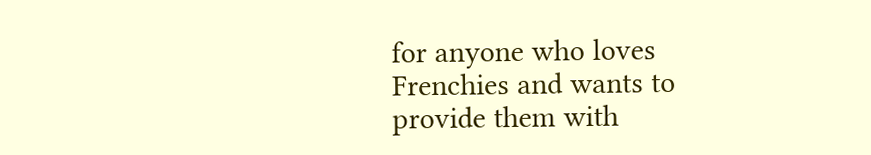for anyone who loves Frenchies and wants to provide them with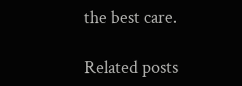the best care.

Related posts